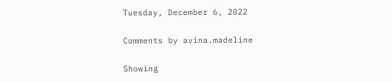Tuesday, December 6, 2022

Comments by avina.madeline

Showing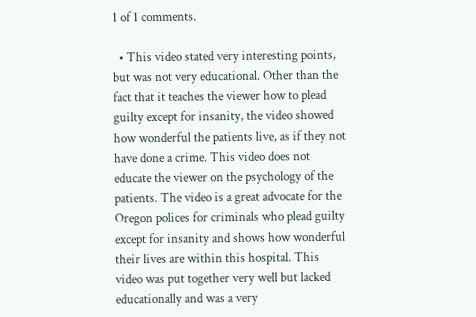1 of 1 comments.

  • This video stated very interesting points, but was not very educational. Other than the fact that it teaches the viewer how to plead guilty except for insanity, the video showed how wonderful the patients live, as if they not have done a crime. This video does not educate the viewer on the psychology of the patients. The video is a great advocate for the Oregon polices for criminals who plead guilty except for insanity and shows how wonderful their lives are within this hospital. This video was put together very well but lacked educationally and was a very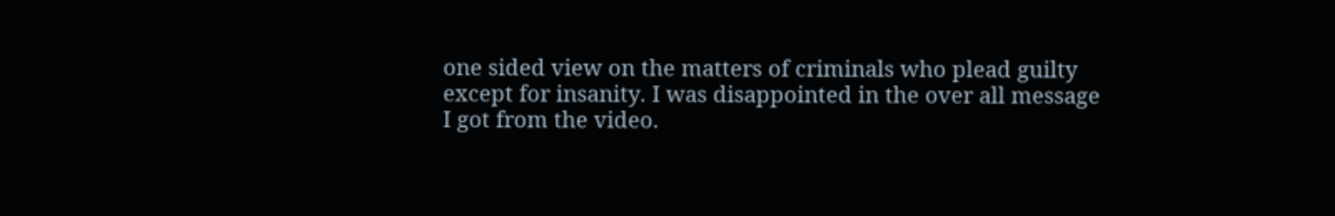one sided view on the matters of criminals who plead guilty except for insanity. I was disappointed in the over all message I got from the video.